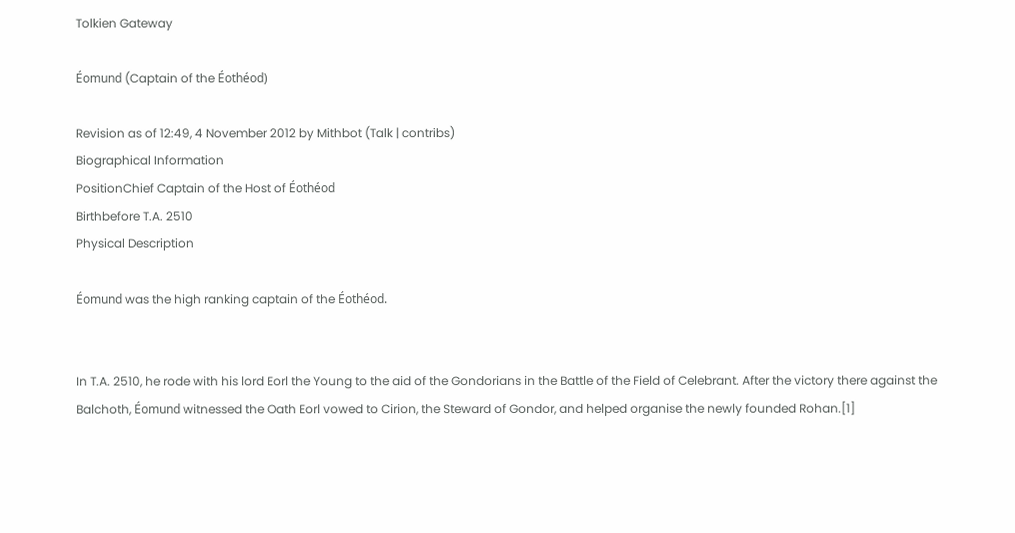Tolkien Gateway

Éomund (Captain of the Éothéod)

Revision as of 12:49, 4 November 2012 by Mithbot (Talk | contribs)
Biographical Information
PositionChief Captain of the Host of Éothéod
Birthbefore T.A. 2510
Physical Description

Éomund was the high ranking captain of the Éothéod.


In T.A. 2510, he rode with his lord Eorl the Young to the aid of the Gondorians in the Battle of the Field of Celebrant. After the victory there against the Balchoth, Éomund witnessed the Oath Eorl vowed to Cirion, the Steward of Gondor, and helped organise the newly founded Rohan.[1]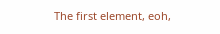The first element, eoh,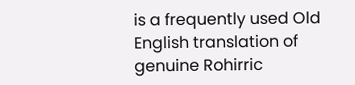is a frequently used Old English translation of genuine Rohirric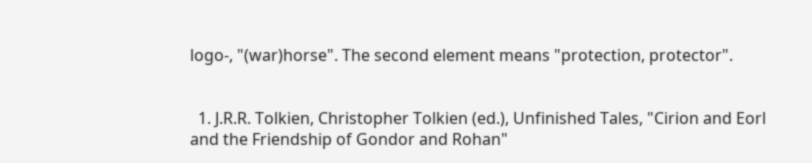logo-, "(war)horse". The second element means "protection, protector".


  1. J.R.R. Tolkien, Christopher Tolkien (ed.), Unfinished Tales, "Cirion and Eorl and the Friendship of Gondor and Rohan"